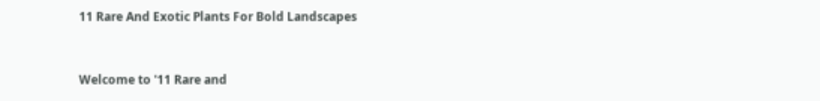11 Rare And Exotic Plants For Bold Landscapes


Welcome to '11 Rare and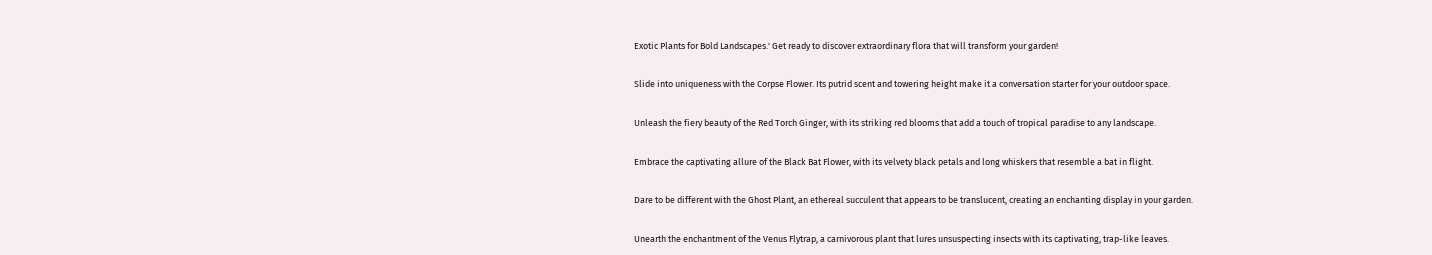Exotic Plants for Bold Landscapes.' Get ready to discover extraordinary flora that will transform your garden!


Slide into uniqueness with the Corpse Flower. Its putrid scent and towering height make it a conversation starter for your outdoor space.


Unleash the fiery beauty of the Red Torch Ginger, with its striking red blooms that add a touch of tropical paradise to any landscape.


Embrace the captivating allure of the Black Bat Flower, with its velvety black petals and long whiskers that resemble a bat in flight.


Dare to be different with the Ghost Plant, an ethereal succulent that appears to be translucent, creating an enchanting display in your garden.


Unearth the enchantment of the Venus Flytrap, a carnivorous plant that lures unsuspecting insects with its captivating, trap-like leaves.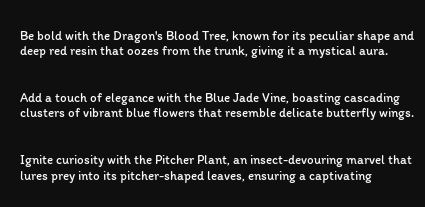Be bold with the Dragon's Blood Tree, known for its peculiar shape and deep red resin that oozes from the trunk, giving it a mystical aura.


Add a touch of elegance with the Blue Jade Vine, boasting cascading clusters of vibrant blue flowers that resemble delicate butterfly wings.


Ignite curiosity with the Pitcher Plant, an insect-devouring marvel that lures prey into its pitcher-shaped leaves, ensuring a captivating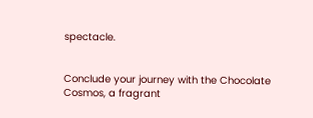spectacle.


Conclude your journey with the Chocolate Cosmos, a fragrant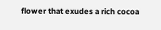flower that exudes a rich cocoa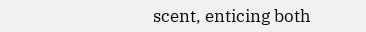scent, enticing both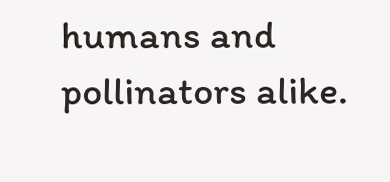humans and pollinators alike.